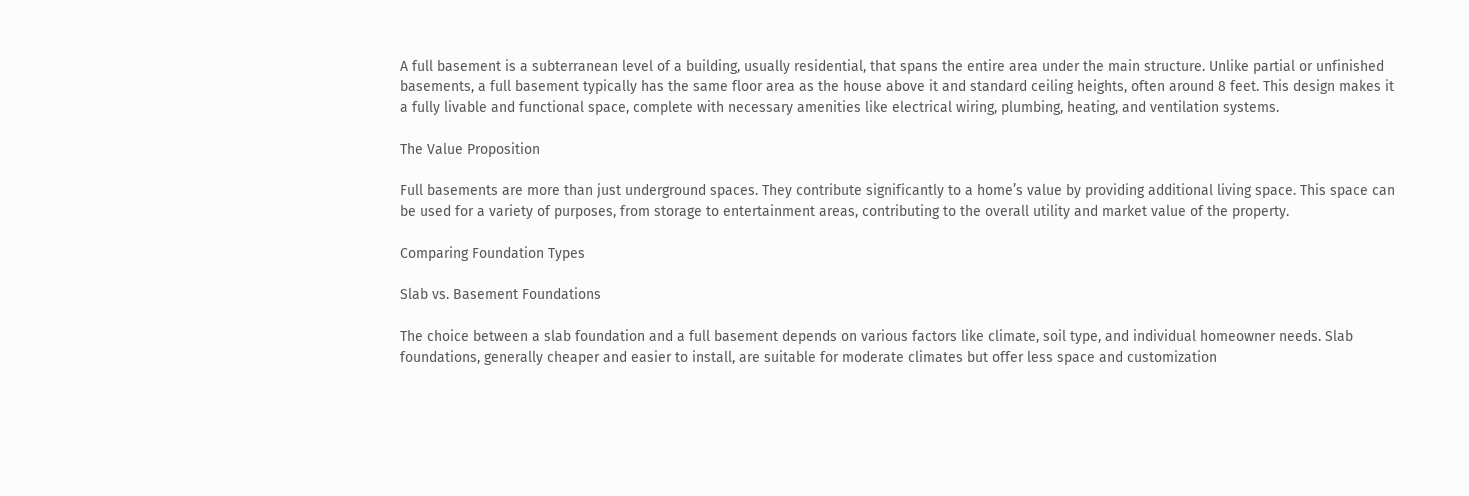A full basement is a subterranean level of a building, usually residential, that spans the entire area under the main structure. Unlike partial or unfinished basements, a full basement typically has the same floor area as the house above it and standard ceiling heights, often around 8 feet. This design makes it a fully livable and functional space, complete with necessary amenities like electrical wiring, plumbing, heating, and ventilation systems.

The Value Proposition

Full basements are more than just underground spaces. They contribute significantly to a home’s value by providing additional living space. This space can be used for a variety of purposes, from storage to entertainment areas, contributing to the overall utility and market value of the property.

Comparing Foundation Types

Slab vs. Basement Foundations

The choice between a slab foundation and a full basement depends on various factors like climate, soil type, and individual homeowner needs. Slab foundations, generally cheaper and easier to install, are suitable for moderate climates but offer less space and customization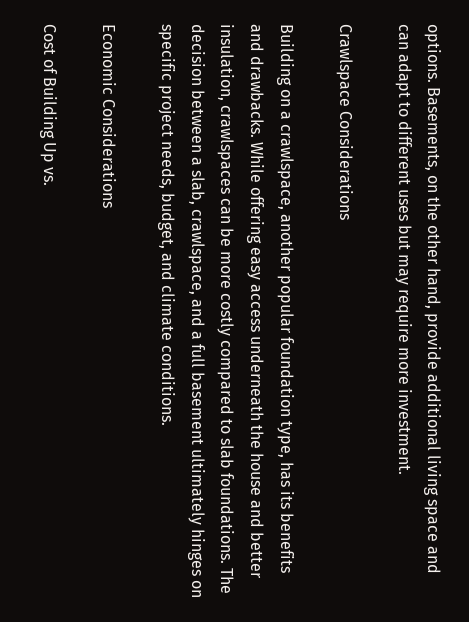options. Basements, on the other hand, provide additional living space and can adapt to different uses but may require more investment.

Crawlspace Considerations

Building on a crawlspace, another popular foundation type, has its benefits and drawbacks. While offering easy access underneath the house and better insulation, crawlspaces can be more costly compared to slab foundations. The decision between a slab, crawlspace, and a full basement ultimately hinges on specific project needs, budget, and climate conditions.

Economic Considerations

Cost of Building Up vs.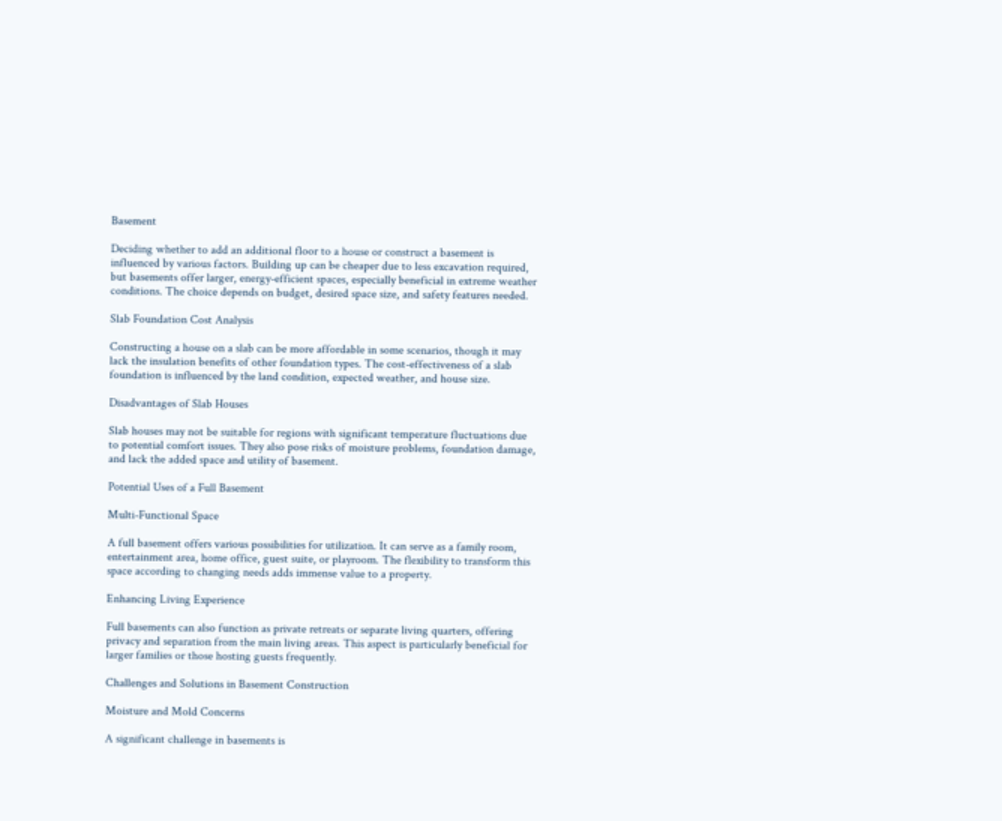Basement

Deciding whether to add an additional floor to a house or construct a basement is influenced by various factors. Building up can be cheaper due to less excavation required, but basements offer larger, energy-efficient spaces, especially beneficial in extreme weather conditions. The choice depends on budget, desired space size, and safety features needed.

Slab Foundation Cost Analysis

Constructing a house on a slab can be more affordable in some scenarios, though it may lack the insulation benefits of other foundation types. The cost-effectiveness of a slab foundation is influenced by the land condition, expected weather, and house size.

Disadvantages of Slab Houses

Slab houses may not be suitable for regions with significant temperature fluctuations due to potential comfort issues. They also pose risks of moisture problems, foundation damage, and lack the added space and utility of basement.

Potential Uses of a Full Basement

Multi-Functional Space

A full basement offers various possibilities for utilization. It can serve as a family room, entertainment area, home office, guest suite, or playroom. The flexibility to transform this space according to changing needs adds immense value to a property.

Enhancing Living Experience

Full basements can also function as private retreats or separate living quarters, offering privacy and separation from the main living areas. This aspect is particularly beneficial for larger families or those hosting guests frequently.

Challenges and Solutions in Basement Construction

Moisture and Mold Concerns

A significant challenge in basements is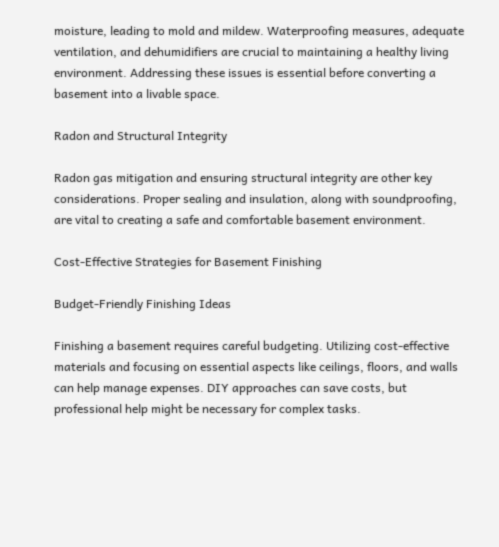moisture, leading to mold and mildew. Waterproofing measures, adequate ventilation, and dehumidifiers are crucial to maintaining a healthy living environment. Addressing these issues is essential before converting a basement into a livable space.

Radon and Structural Integrity

Radon gas mitigation and ensuring structural integrity are other key considerations. Proper sealing and insulation, along with soundproofing, are vital to creating a safe and comfortable basement environment.

Cost-Effective Strategies for Basement Finishing

Budget-Friendly Finishing Ideas

Finishing a basement requires careful budgeting. Utilizing cost-effective materials and focusing on essential aspects like ceilings, floors, and walls can help manage expenses. DIY approaches can save costs, but professional help might be necessary for complex tasks.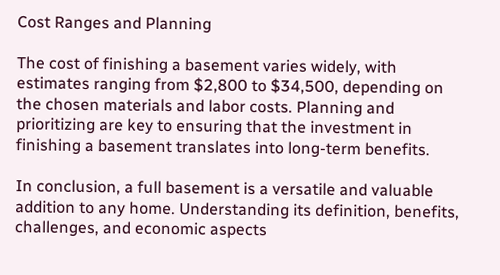Cost Ranges and Planning

The cost of finishing a basement varies widely, with estimates ranging from $2,800 to $34,500, depending on the chosen materials and labor costs. Planning and prioritizing are key to ensuring that the investment in finishing a basement translates into long-term benefits.

In conclusion, a full basement is a versatile and valuable addition to any home. Understanding its definition, benefits, challenges, and economic aspects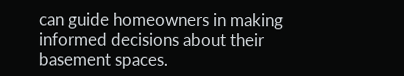can guide homeowners in making informed decisions about their basement spaces.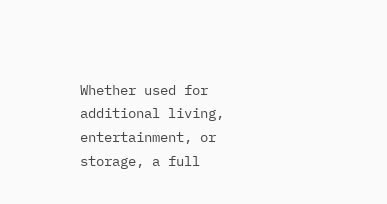Whether used for additional living, entertainment, or storage, a full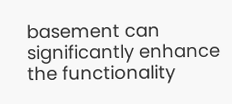basement can significantly enhance the functionality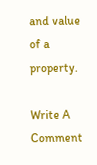and value of a property.

Write A Comment